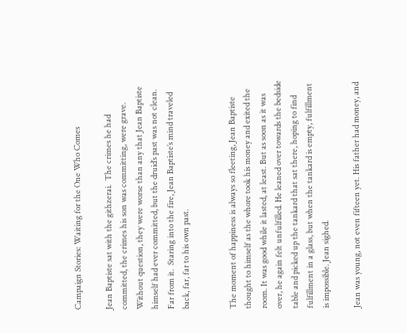Campaign Stories: Waiting for the One Who Comes

Jean Baptiste sat with the githzerai.  The crimes he had committed, the crimes his son was committing, were grave.  Without question, they were worse than any that Jean Baptiste himself had ever committed, but the druid’s past was not clean.  Far from it.  Staring into the fire, Jean Baptiste’s mind traveled back, far, far to his own past.


The moment of happiness is always so fleeting, Jean Baptiste thought to himself as the whore took his money and exited the room. It was good while it lasted, at least. But as soon as it was over, he again felt unfulfilled. He leaned over towards the bedside table and picked up the tankard that sat there, hoping to find fulfillment in a glass, but when the tankard is empty, fulfillment is impossible. Jean sighed.

Jean was young, not even fifteen yet. His father had money, and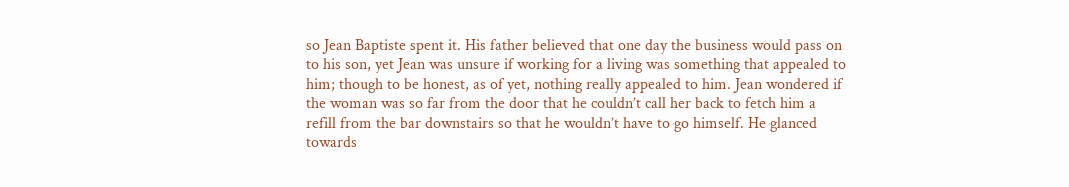so Jean Baptiste spent it. His father believed that one day the business would pass on to his son, yet Jean was unsure if working for a living was something that appealed to him; though to be honest, as of yet, nothing really appealed to him. Jean wondered if the woman was so far from the door that he couldn’t call her back to fetch him a refill from the bar downstairs so that he wouldn’t have to go himself. He glanced towards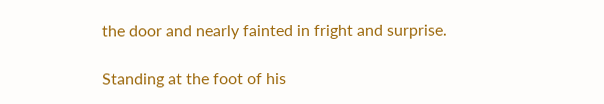the door and nearly fainted in fright and surprise.

Standing at the foot of his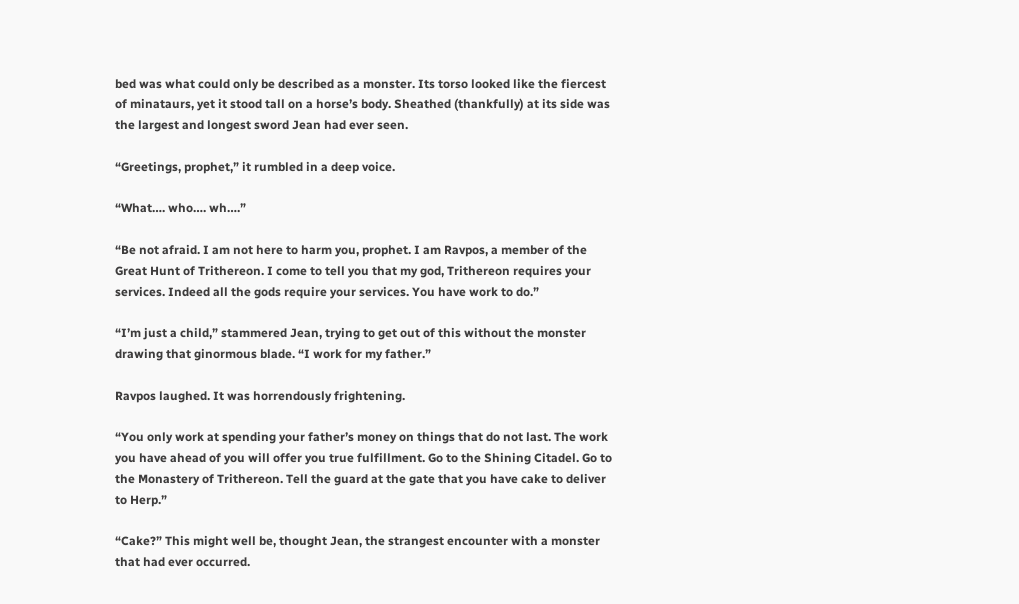bed was what could only be described as a monster. Its torso looked like the fiercest of minataurs, yet it stood tall on a horse’s body. Sheathed (thankfully) at its side was the largest and longest sword Jean had ever seen.

“Greetings, prophet,” it rumbled in a deep voice.

“What…. who…. wh….”

“Be not afraid. I am not here to harm you, prophet. I am Ravpos, a member of the Great Hunt of Trithereon. I come to tell you that my god, Trithereon requires your services. Indeed all the gods require your services. You have work to do.”

“I’m just a child,” stammered Jean, trying to get out of this without the monster drawing that ginormous blade. “I work for my father.”

Ravpos laughed. It was horrendously frightening.

“You only work at spending your father’s money on things that do not last. The work you have ahead of you will offer you true fulfillment. Go to the Shining Citadel. Go to the Monastery of Trithereon. Tell the guard at the gate that you have cake to deliver to Herp.”

“Cake?” This might well be, thought Jean, the strangest encounter with a monster that had ever occurred.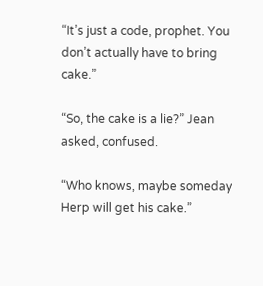“It’s just a code, prophet. You don’t actually have to bring cake.”

“So, the cake is a lie?” Jean asked, confused.

“Who knows, maybe someday Herp will get his cake.”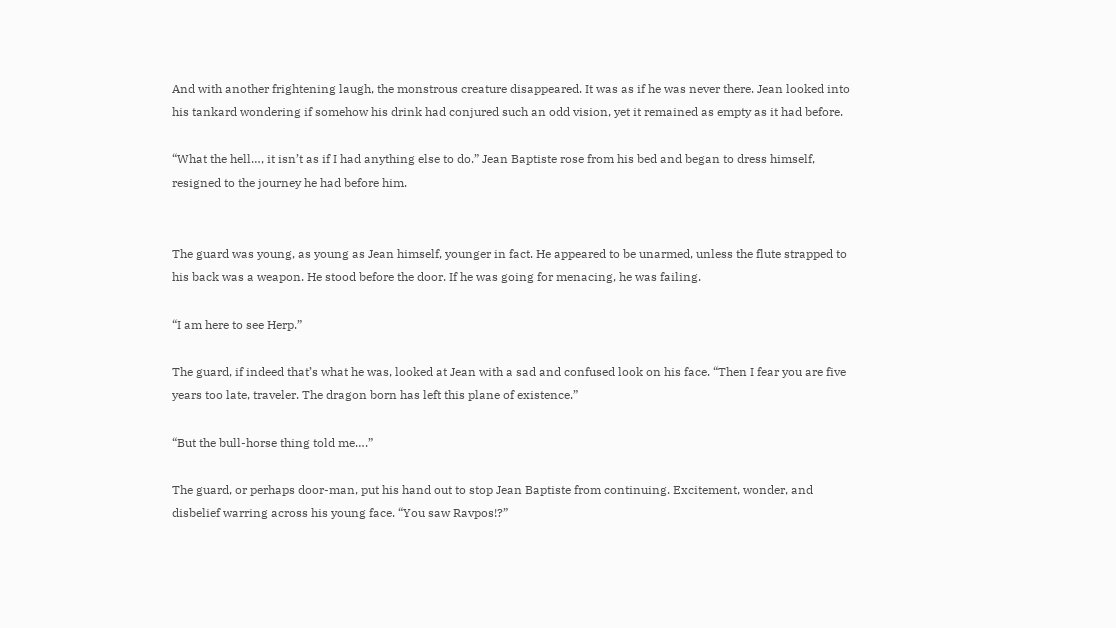And with another frightening laugh, the monstrous creature disappeared. It was as if he was never there. Jean looked into his tankard wondering if somehow his drink had conjured such an odd vision, yet it remained as empty as it had before.

“What the hell…, it isn’t as if I had anything else to do.” Jean Baptiste rose from his bed and began to dress himself, resigned to the journey he had before him.


The guard was young, as young as Jean himself, younger in fact. He appeared to be unarmed, unless the flute strapped to his back was a weapon. He stood before the door. If he was going for menacing, he was failing.

“I am here to see Herp.”

The guard, if indeed that’s what he was, looked at Jean with a sad and confused look on his face. “Then I fear you are five years too late, traveler. The dragon born has left this plane of existence.”

“But the bull-horse thing told me….”

The guard, or perhaps door-man, put his hand out to stop Jean Baptiste from continuing. Excitement, wonder, and disbelief warring across his young face. “You saw Ravpos!?”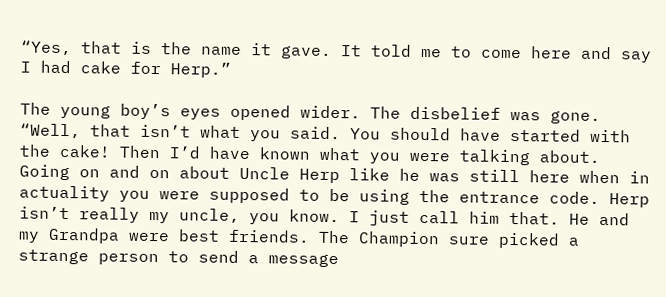“Yes, that is the name it gave. It told me to come here and say I had cake for Herp.”

The young boy’s eyes opened wider. The disbelief was gone. “Well, that isn’t what you said. You should have started with the cake! Then I’d have known what you were talking about. Going on and on about Uncle Herp like he was still here when in actuality you were supposed to be using the entrance code. Herp isn’t really my uncle, you know. I just call him that. He and my Grandpa were best friends. The Champion sure picked a strange person to send a message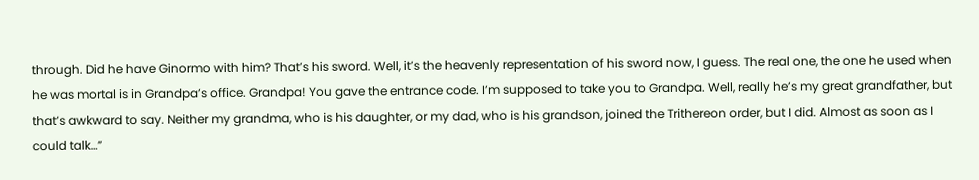through. Did he have Ginormo with him? That’s his sword. Well, it’s the heavenly representation of his sword now, I guess. The real one, the one he used when he was mortal is in Grandpa’s office. Grandpa! You gave the entrance code. I’m supposed to take you to Grandpa. Well, really he’s my great grandfather, but that’s awkward to say. Neither my grandma, who is his daughter, or my dad, who is his grandson, joined the Trithereon order, but I did. Almost as soon as I could talk…”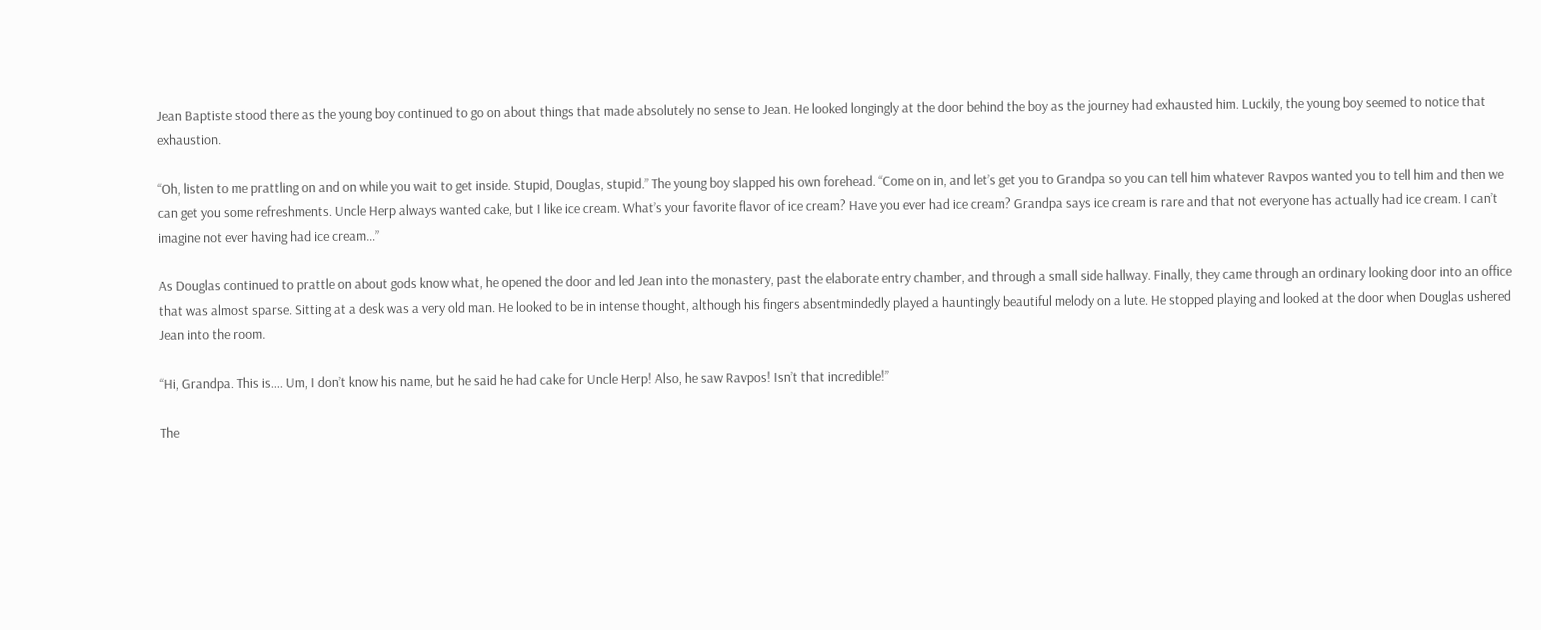Jean Baptiste stood there as the young boy continued to go on about things that made absolutely no sense to Jean. He looked longingly at the door behind the boy as the journey had exhausted him. Luckily, the young boy seemed to notice that exhaustion.

“Oh, listen to me prattling on and on while you wait to get inside. Stupid, Douglas, stupid.” The young boy slapped his own forehead. “Come on in, and let’s get you to Grandpa so you can tell him whatever Ravpos wanted you to tell him and then we can get you some refreshments. Uncle Herp always wanted cake, but I like ice cream. What’s your favorite flavor of ice cream? Have you ever had ice cream? Grandpa says ice cream is rare and that not everyone has actually had ice cream. I can’t imagine not ever having had ice cream…”

As Douglas continued to prattle on about gods know what, he opened the door and led Jean into the monastery, past the elaborate entry chamber, and through a small side hallway. Finally, they came through an ordinary looking door into an office that was almost sparse. Sitting at a desk was a very old man. He looked to be in intense thought, although his fingers absentmindedly played a hauntingly beautiful melody on a lute. He stopped playing and looked at the door when Douglas ushered Jean into the room.

“Hi, Grandpa. This is…. Um, I don’t know his name, but he said he had cake for Uncle Herp! Also, he saw Ravpos! Isn’t that incredible!”

The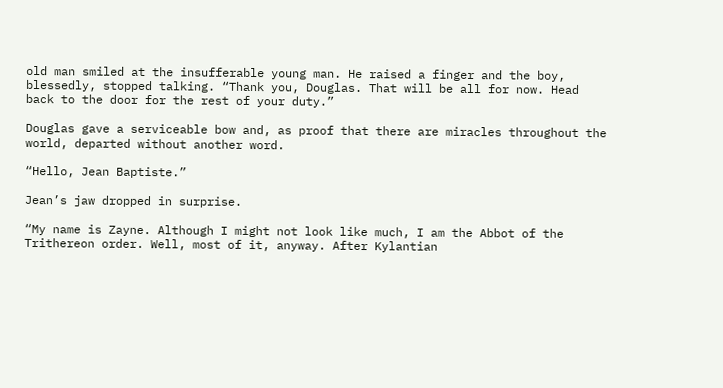old man smiled at the insufferable young man. He raised a finger and the boy, blessedly, stopped talking. “Thank you, Douglas. That will be all for now. Head back to the door for the rest of your duty.”

Douglas gave a serviceable bow and, as proof that there are miracles throughout the world, departed without another word.

“Hello, Jean Baptiste.”

Jean’s jaw dropped in surprise.

“My name is Zayne. Although I might not look like much, I am the Abbot of the Trithereon order. Well, most of it, anyway. After Kylantian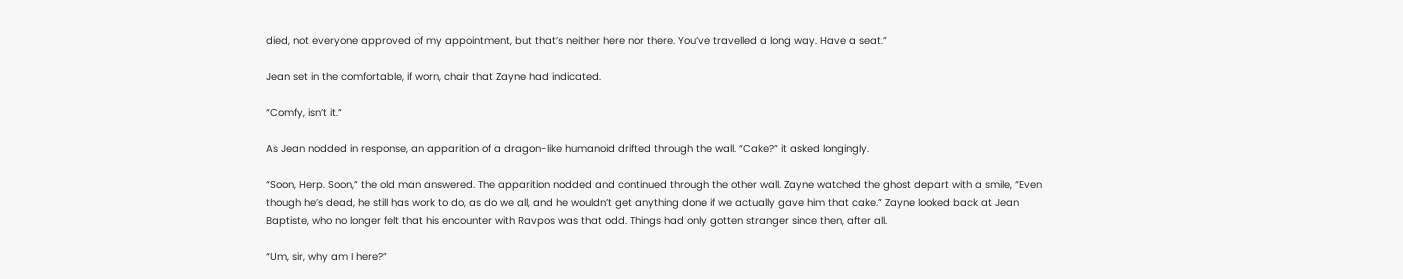died, not everyone approved of my appointment, but that’s neither here nor there. You’ve travelled a long way. Have a seat.”

Jean set in the comfortable, if worn, chair that Zayne had indicated.

“Comfy, isn’t it.”

As Jean nodded in response, an apparition of a dragon-like humanoid drifted through the wall. “Cake?” it asked longingly.

“Soon, Herp. Soon,” the old man answered. The apparition nodded and continued through the other wall. Zayne watched the ghost depart with a smile, “Even though he’s dead, he still has work to do, as do we all, and he wouldn’t get anything done if we actually gave him that cake.” Zayne looked back at Jean Baptiste, who no longer felt that his encounter with Ravpos was that odd. Things had only gotten stranger since then, after all.

“Um, sir, why am I here?”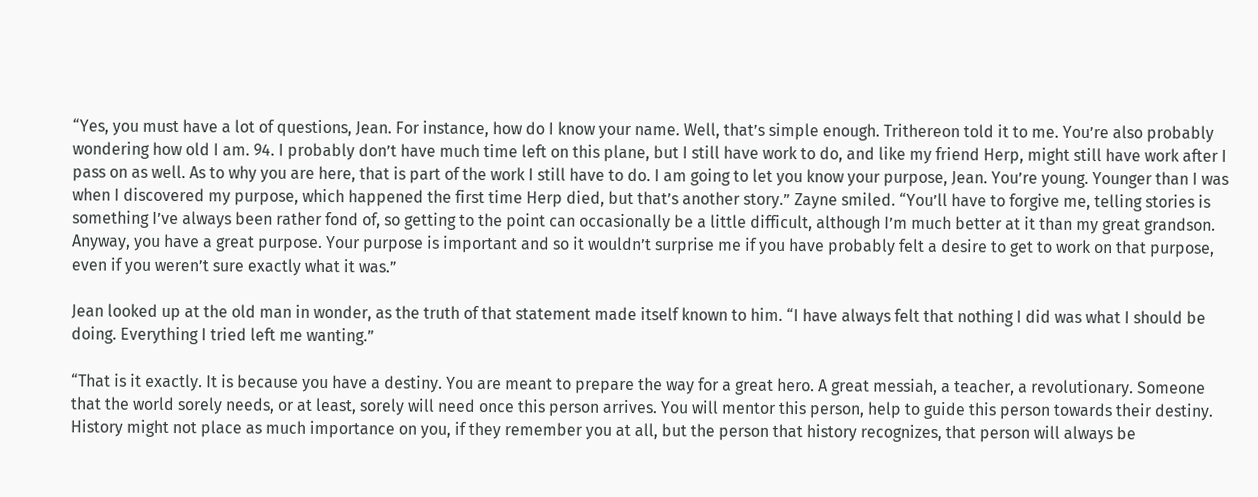“Yes, you must have a lot of questions, Jean. For instance, how do I know your name. Well, that’s simple enough. Trithereon told it to me. You’re also probably wondering how old I am. 94. I probably don’t have much time left on this plane, but I still have work to do, and like my friend Herp, might still have work after I pass on as well. As to why you are here, that is part of the work I still have to do. I am going to let you know your purpose, Jean. You’re young. Younger than I was when I discovered my purpose, which happened the first time Herp died, but that’s another story.” Zayne smiled. “You’ll have to forgive me, telling stories is something I’ve always been rather fond of, so getting to the point can occasionally be a little difficult, although I’m much better at it than my great grandson. Anyway, you have a great purpose. Your purpose is important and so it wouldn’t surprise me if you have probably felt a desire to get to work on that purpose, even if you weren’t sure exactly what it was.”

Jean looked up at the old man in wonder, as the truth of that statement made itself known to him. “I have always felt that nothing I did was what I should be doing. Everything I tried left me wanting.”

“That is it exactly. It is because you have a destiny. You are meant to prepare the way for a great hero. A great messiah, a teacher, a revolutionary. Someone that the world sorely needs, or at least, sorely will need once this person arrives. You will mentor this person, help to guide this person towards their destiny. History might not place as much importance on you, if they remember you at all, but the person that history recognizes, that person will always be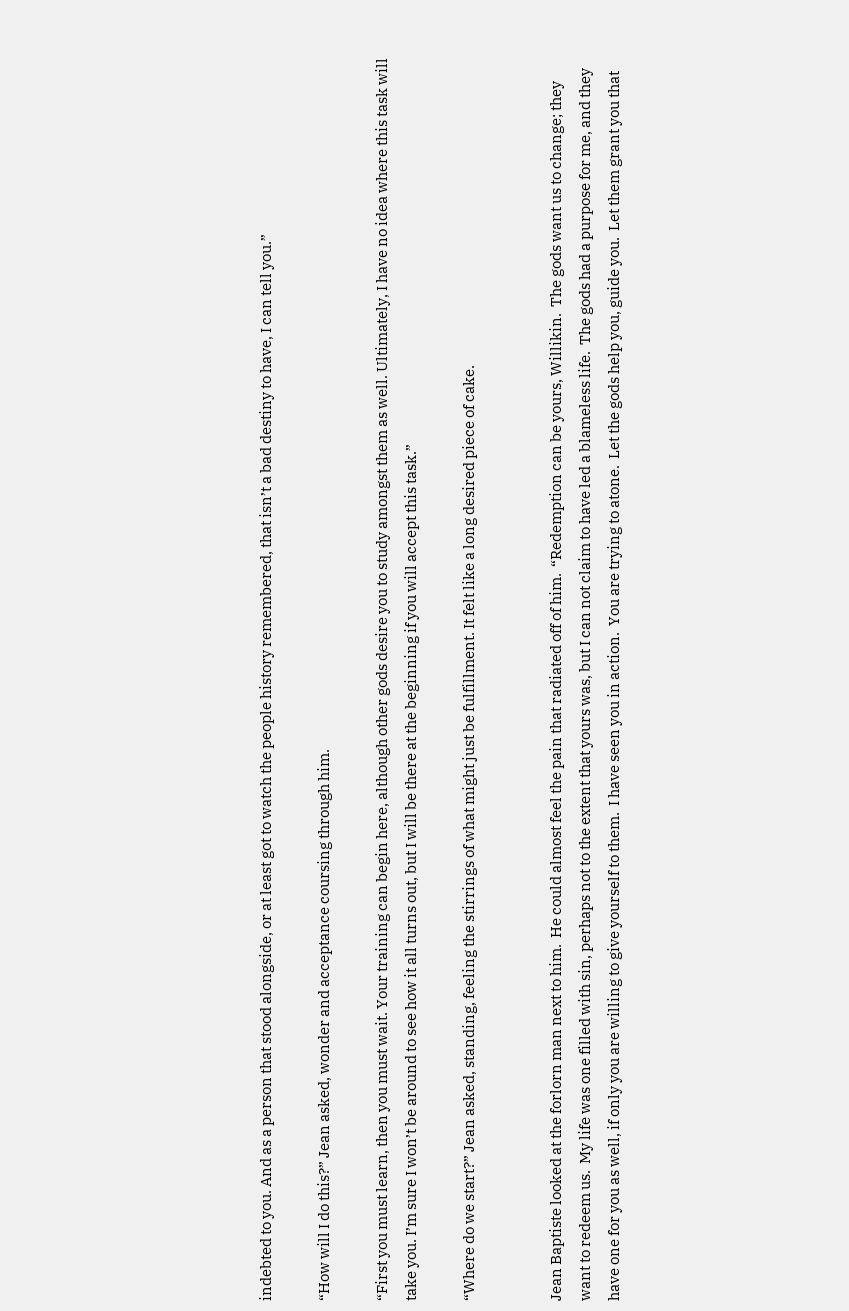indebted to you. And as a person that stood alongside, or at least got to watch the people history remembered, that isn’t a bad destiny to have, I can tell you.”

“How will I do this?” Jean asked, wonder and acceptance coursing through him.

“First you must learn, then you must wait. Your training can begin here, although other gods desire you to study amongst them as well. Ultimately, I have no idea where this task will take you. I’m sure I won’t be around to see how it all turns out, but I will be there at the beginning if you will accept this task.”

“Where do we start?” Jean asked, standing, feeling the stirrings of what might just be fulfillment. It felt like a long desired piece of cake.


Jean Baptiste looked at the forlorn man next to him.  He could almost feel the pain that radiated off of him.  “Redemption can be yours, Willikin.  The gods want us to change; they want to redeem us.  My life was one filled with sin, perhaps not to the extent that yours was, but I can not claim to have led a blameless life.  The gods had a purpose for me, and they have one for you as well, if only you are willing to give yourself to them.  I have seen you in action.  You are trying to atone.  Let the gods help you, guide you.  Let them grant you that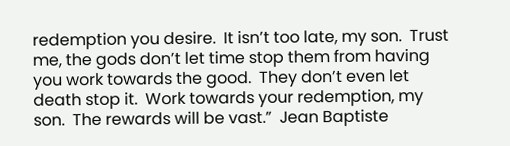redemption you desire.  It isn’t too late, my son.  Trust me, the gods don’t let time stop them from having you work towards the good.  They don’t even let death stop it.  Work towards your redemption, my son.  The rewards will be vast.”  Jean Baptiste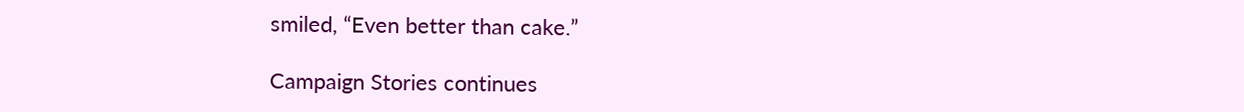smiled, “Even better than cake.”

Campaign Stories continues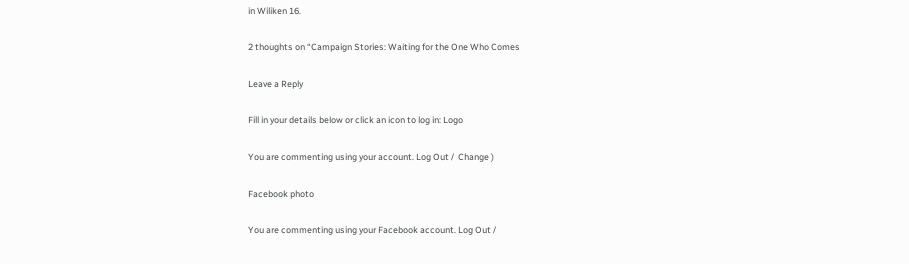in Wiliken 16.

2 thoughts on “Campaign Stories: Waiting for the One Who Comes

Leave a Reply

Fill in your details below or click an icon to log in: Logo

You are commenting using your account. Log Out /  Change )

Facebook photo

You are commenting using your Facebook account. Log Out /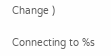Change )

Connecting to %s